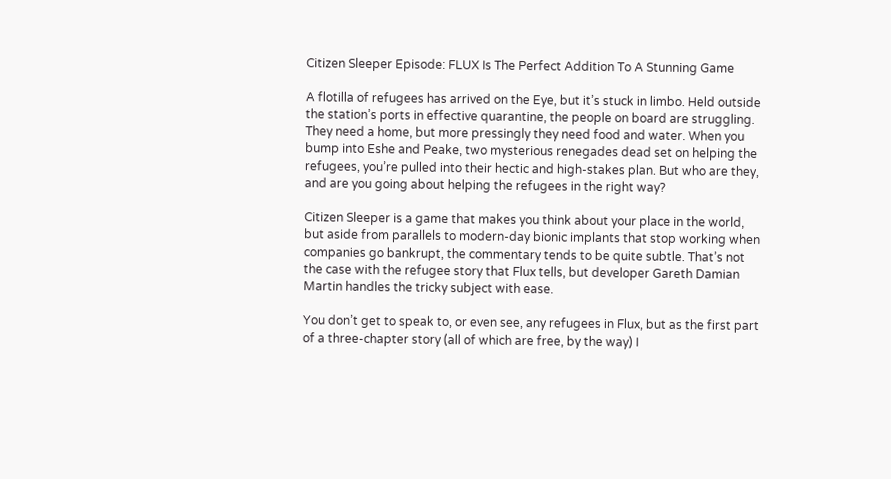Citizen Sleeper Episode: FLUX Is The Perfect Addition To A Stunning Game

A flotilla of refugees has arrived on the Eye, but it’s stuck in limbo. Held outside the station’s ports in effective quarantine, the people on board are struggling. They need a home, but more pressingly they need food and water. When you bump into Eshe and Peake, two mysterious renegades dead set on helping the refugees, you’re pulled into their hectic and high-stakes plan. But who are they, and are you going about helping the refugees in the right way?

Citizen Sleeper is a game that makes you think about your place in the world, but aside from parallels to modern-day bionic implants that stop working when companies go bankrupt, the commentary tends to be quite subtle. That’s not the case with the refugee story that Flux tells, but developer Gareth Damian Martin handles the tricky subject with ease.

You don’t get to speak to, or even see, any refugees in Flux, but as the first part of a three-chapter story (all of which are free, by the way) I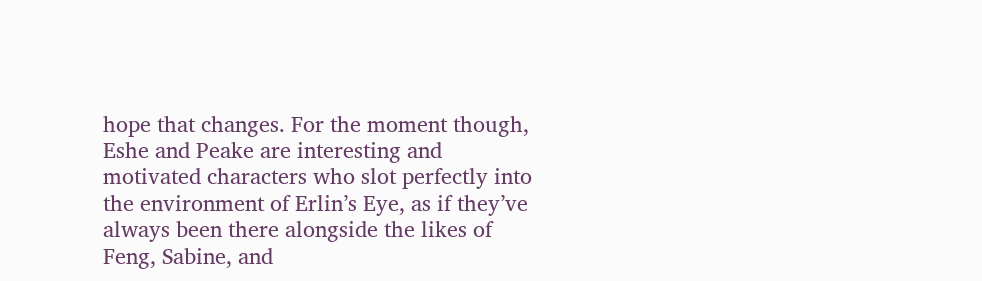hope that changes. For the moment though, Eshe and Peake are interesting and motivated characters who slot perfectly into the environment of Erlin’s Eye, as if they’ve always been there alongside the likes of Feng, Sabine, and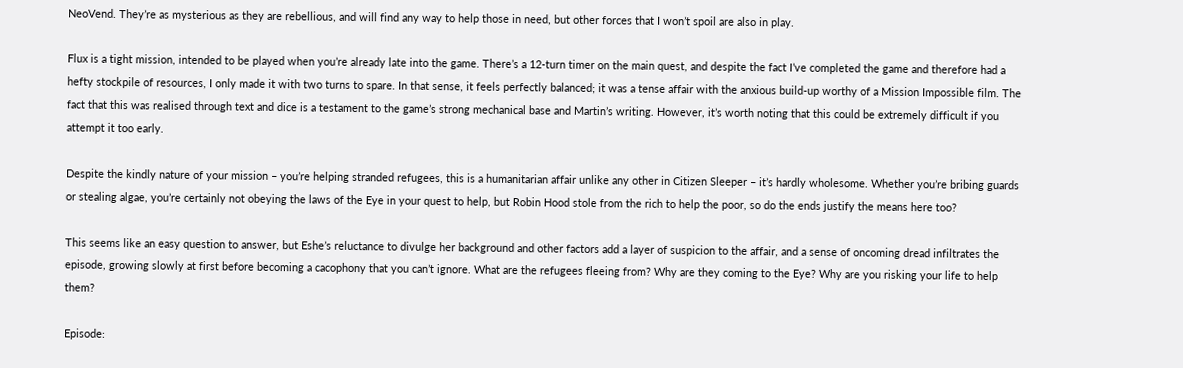NeoVend. They’re as mysterious as they are rebellious, and will find any way to help those in need, but other forces that I won’t spoil are also in play.

Flux is a tight mission, intended to be played when you’re already late into the game. There’s a 12-turn timer on the main quest, and despite the fact I’ve completed the game and therefore had a hefty stockpile of resources, I only made it with two turns to spare. In that sense, it feels perfectly balanced; it was a tense affair with the anxious build-up worthy of a Mission Impossible film. The fact that this was realised through text and dice is a testament to the game’s strong mechanical base and Martin’s writing. However, it’s worth noting that this could be extremely difficult if you attempt it too early.

Despite the kindly nature of your mission – you’re helping stranded refugees, this is a humanitarian affair unlike any other in Citizen Sleeper – it’s hardly wholesome. Whether you’re bribing guards or stealing algae, you’re certainly not obeying the laws of the Eye in your quest to help, but Robin Hood stole from the rich to help the poor, so do the ends justify the means here too?

This seems like an easy question to answer, but Eshe’s reluctance to divulge her background and other factors add a layer of suspicion to the affair, and a sense of oncoming dread infiltrates the episode, growing slowly at first before becoming a cacophony that you can’t ignore. What are the refugees fleeing from? Why are they coming to the Eye? Why are you risking your life to help them?

Episode: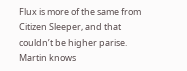Flux is more of the same from Citizen Sleeper, and that couldn’t be higher parise. Martin knows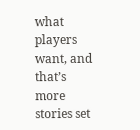what players want, and that’s more stories set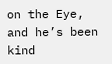on the Eye, and he’s been kind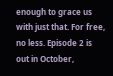enough to grace us with just that. For free, no less. Episode 2 is out in October,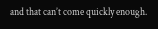and that can’t come quickly enough.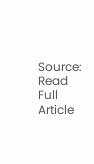Source: Read Full Article